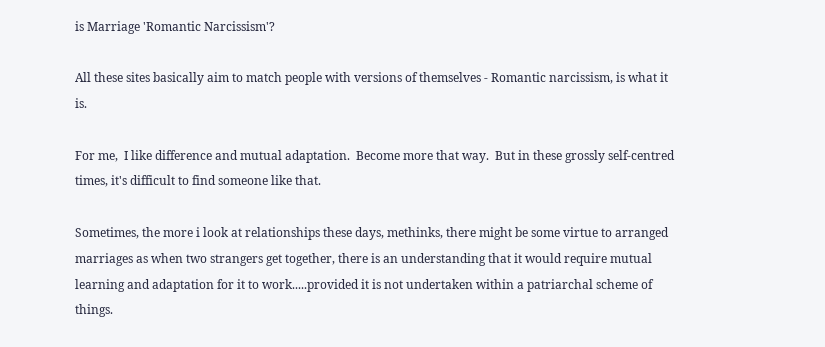is Marriage 'Romantic Narcissism'?

All these sites basically aim to match people with versions of themselves - Romantic narcissism, is what it is.

For me,  I like difference and mutual adaptation.  Become more that way.  But in these grossly self-centred times, it's difficult to find someone like that.

Sometimes, the more i look at relationships these days, methinks, there might be some virtue to arranged marriages as when two strangers get together, there is an understanding that it would require mutual learning and adaptation for it to work.....provided it is not undertaken within a patriarchal scheme of things.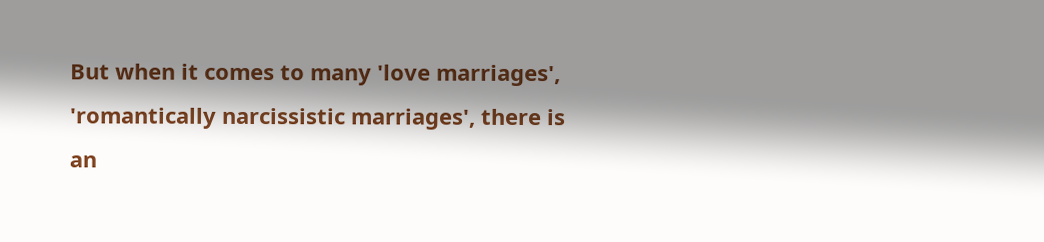But when it comes to many 'love marriages', 'romantically narcissistic marriages', there is an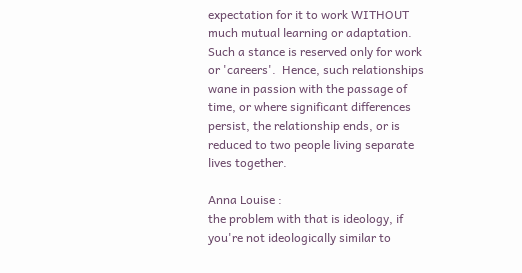expectation for it to work WITHOUT much mutual learning or adaptation.  Such a stance is reserved only for work or 'careers'.  Hence, such relationships wane in passion with the passage of time, or where significant differences persist, the relationship ends, or is reduced to two people living separate lives together.

Anna Louise :
the problem with that is ideology, if you're not ideologically similar to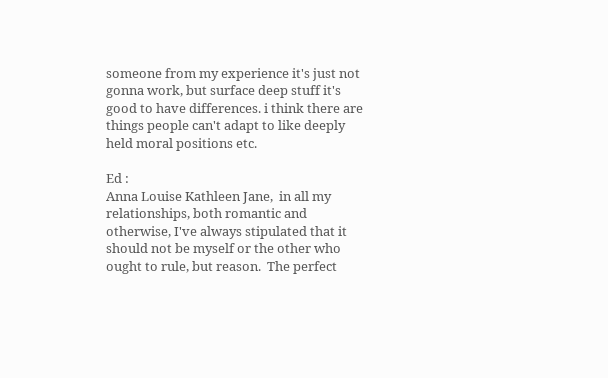someone from my experience it's just not gonna work, but surface deep stuff it's good to have differences. i think there are things people can't adapt to like deeply held moral positions etc.

Ed :
Anna Louise Kathleen Jane,  in all my relationships, both romantic and otherwise, I've always stipulated that it should not be myself or the other who ought to rule, but reason.  The perfect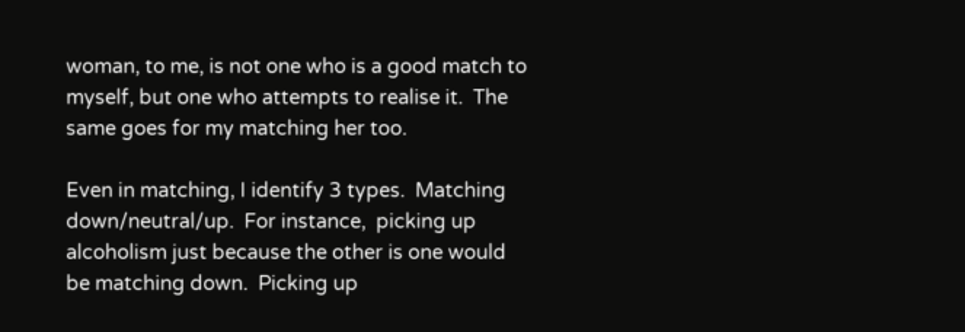woman, to me, is not one who is a good match to myself, but one who attempts to realise it.  The same goes for my matching her too.

Even in matching, I identify 3 types.  Matching down/neutral/up.  For instance,  picking up alcoholism just because the other is one would be matching down.  Picking up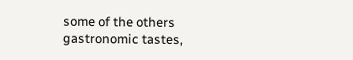some of the others gastronomic tastes,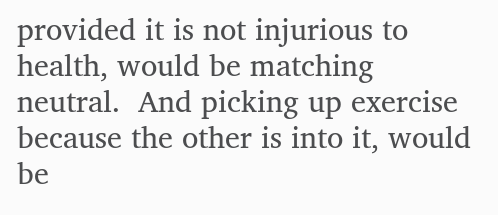provided it is not injurious to health, would be matching neutral.  And picking up exercise because the other is into it, would be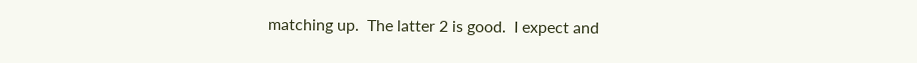matching up.  The latter 2 is good.  I expect and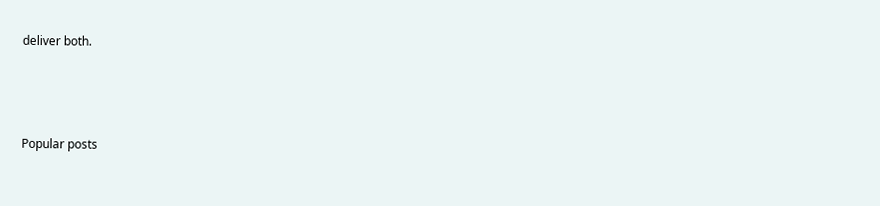deliver both.



Popular posts